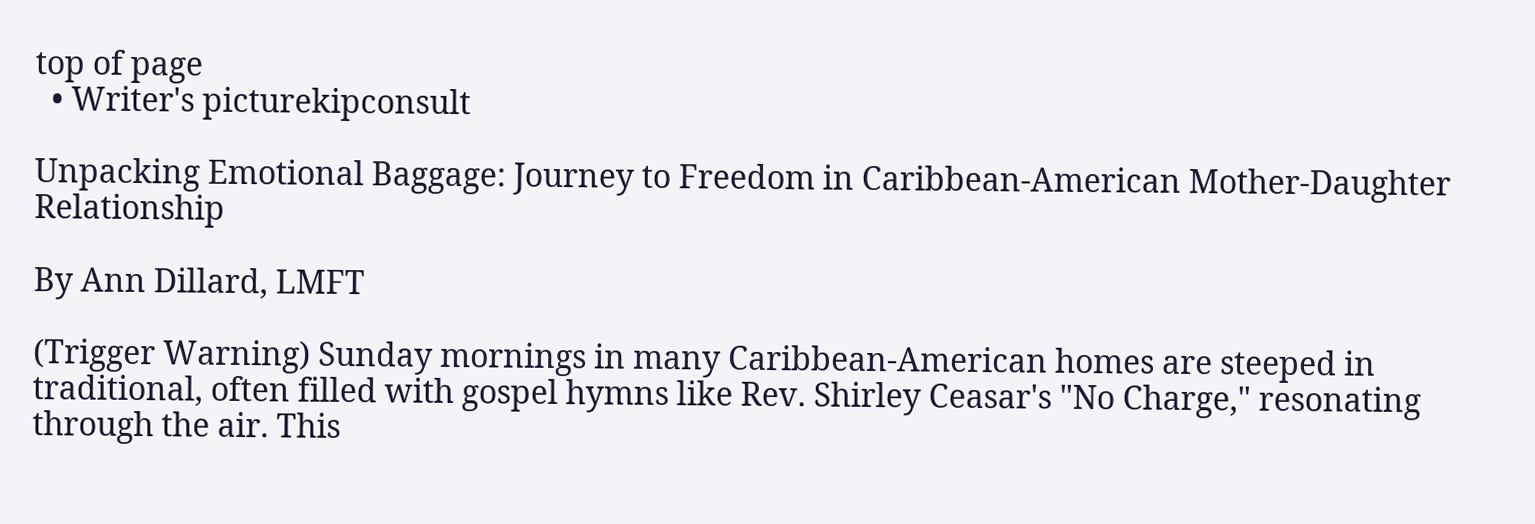top of page
  • Writer's picturekipconsult

Unpacking Emotional Baggage: Journey to Freedom in Caribbean-American Mother-Daughter Relationship

By Ann Dillard, LMFT

(Trigger Warning) Sunday mornings in many Caribbean-American homes are steeped in traditional, often filled with gospel hymns like Rev. Shirley Ceasar's "No Charge," resonating through the air. This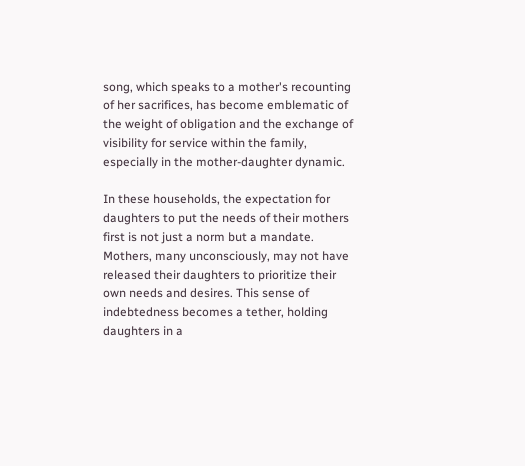song, which speaks to a mother's recounting of her sacrifices, has become emblematic of the weight of obligation and the exchange of visibility for service within the family, especially in the mother-daughter dynamic.

In these households, the expectation for daughters to put the needs of their mothers first is not just a norm but a mandate. Mothers, many unconsciously, may not have released their daughters to prioritize their own needs and desires. This sense of indebtedness becomes a tether, holding daughters in a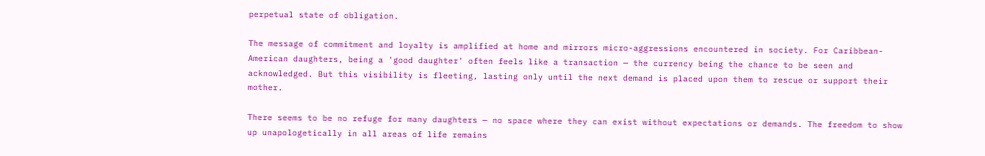perpetual state of obligation.

The message of commitment and loyalty is amplified at home and mirrors micro-aggressions encountered in society. For Caribbean-American daughters, being a 'good daughter' often feels like a transaction — the currency being the chance to be seen and acknowledged. But this visibility is fleeting, lasting only until the next demand is placed upon them to rescue or support their mother.

There seems to be no refuge for many daughters — no space where they can exist without expectations or demands. The freedom to show up unapologetically in all areas of life remains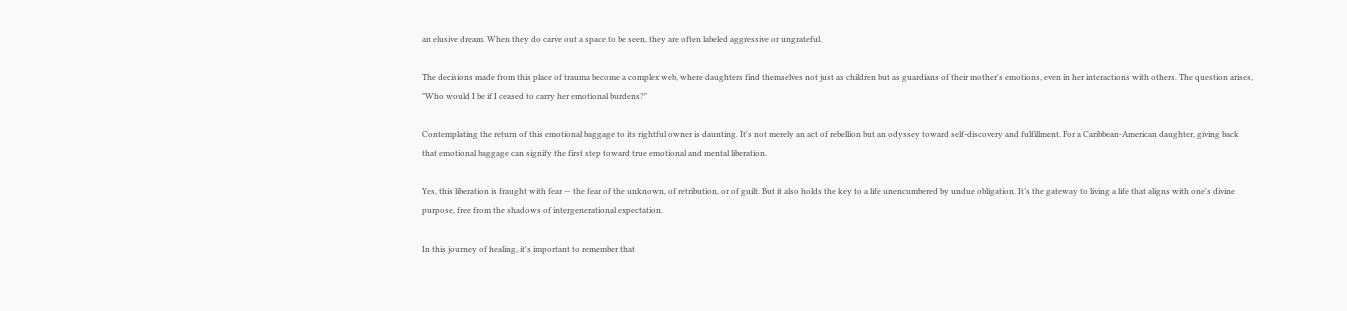an elusive dream. When they do carve out a space to be seen, they are often labeled aggressive or ungrateful.

The decisions made from this place of trauma become a complex web, where daughters find themselves not just as children but as guardians of their mother's emotions, even in her interactions with others. The question arises, "Who would I be if I ceased to carry her emotional burdens?"

Contemplating the return of this emotional baggage to its rightful owner is daunting. It's not merely an act of rebellion but an odyssey toward self-discovery and fulfillment. For a Caribbean-American daughter, giving back that emotional baggage can signify the first step toward true emotional and mental liberation.

Yes, this liberation is fraught with fear — the fear of the unknown, of retribution, or of guilt. But it also holds the key to a life unencumbered by undue obligation. It’s the gateway to living a life that aligns with one's divine purpose, free from the shadows of intergenerational expectation.

In this journey of healing, it's important to remember that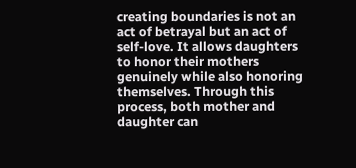creating boundaries is not an act of betrayal but an act of self-love. It allows daughters to honor their mothers genuinely while also honoring themselves. Through this process, both mother and daughter can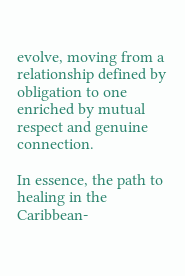evolve, moving from a relationship defined by obligation to one enriched by mutual respect and genuine connection.

In essence, the path to healing in the Caribbean-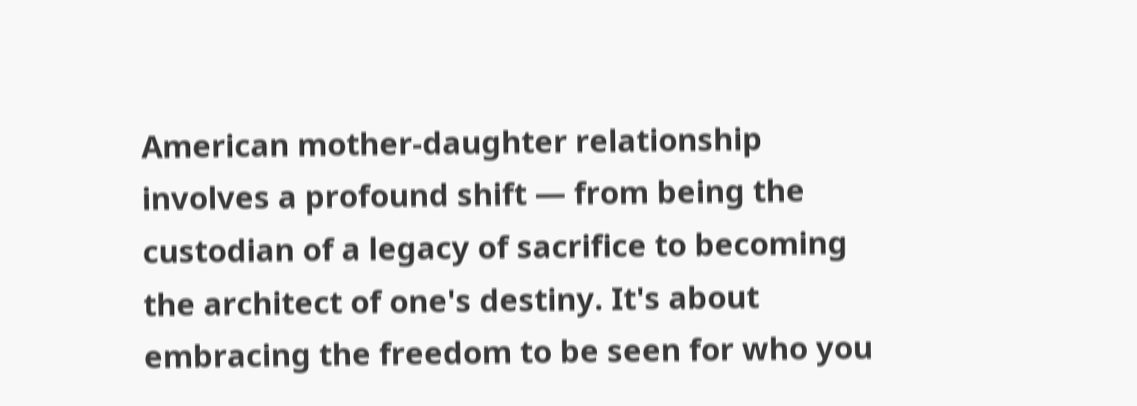American mother-daughter relationship involves a profound shift — from being the custodian of a legacy of sacrifice to becoming the architect of one's destiny. It's about embracing the freedom to be seen for who you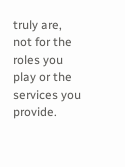truly are, not for the roles you play or the services you provide.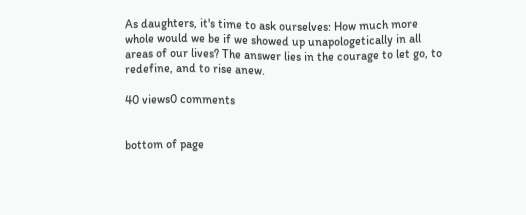As daughters, it's time to ask ourselves: How much more whole would we be if we showed up unapologetically in all areas of our lives? The answer lies in the courage to let go, to redefine, and to rise anew.

40 views0 comments


bottom of page